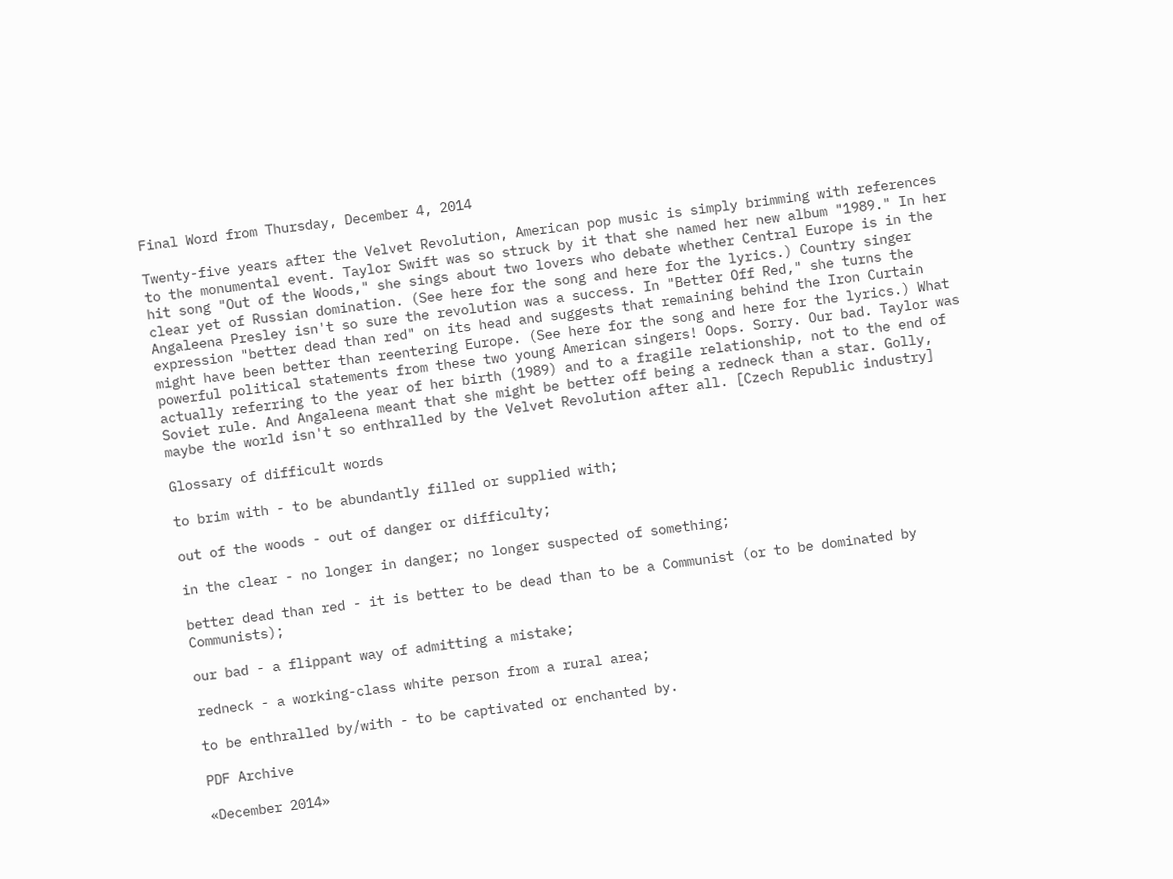Final Word from Thursday, December 4, 2014

Twenty-five years after the Velvet Revolution, American pop music is simply brimming with references to the monumental event. Taylor Swift was so struck by it that she named her new album "1989." In her hit song "Out of the Woods," she sings about two lovers who debate whether Central Europe is in the clear yet of Russian domination. (See here for the song and here for the lyrics.) Country singer Angaleena Presley isn't so sure the revolution was a success. In "Better Off Red," she turns the expression "better dead than red" on its head and suggests that remaining behind the Iron Curtain might have been better than reentering Europe. (See here for the song and here for the lyrics.) What powerful political statements from these two young American singers! Oops. Sorry. Our bad. Taylor was actually referring to the year of her birth (1989) and to a fragile relationship, not to the end of Soviet rule. And Angaleena meant that she might be better off being a redneck than a star. Golly, maybe the world isn't so enthralled by the Velvet Revolution after all. [Czech Republic industry]

Glossary of difficult words

to brim with - to be abundantly filled or supplied with;

out of the woods - out of danger or difficulty;

in the clear - no longer in danger; no longer suspected of something;

better dead than red - it is better to be dead than to be a Communist (or to be dominated by Communists);

our bad - a flippant way of admitting a mistake;

redneck - a working-class white person from a rural area;

to be enthralled by/with - to be captivated or enchanted by.

PDF Archive

«December 2014»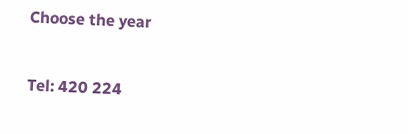Choose the year


Tel: 420 224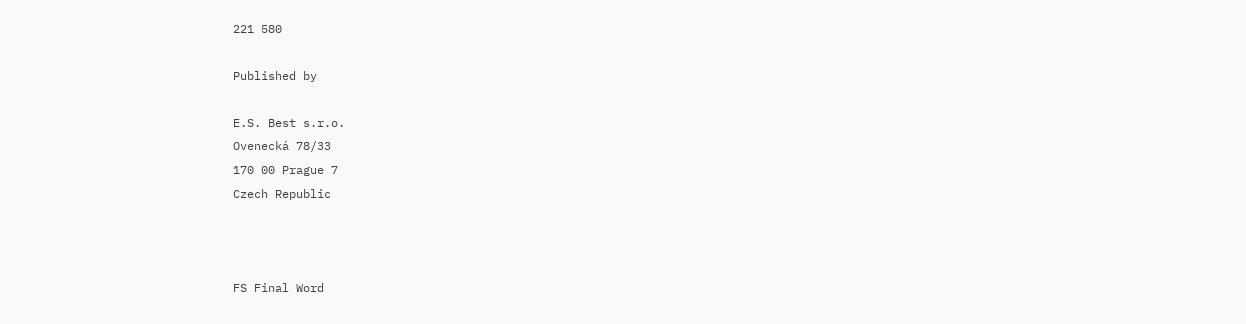221 580

Published by

E.S. Best s.r.o.
Ovenecká 78/33
170 00 Prague 7
Czech Republic



FS Final Word